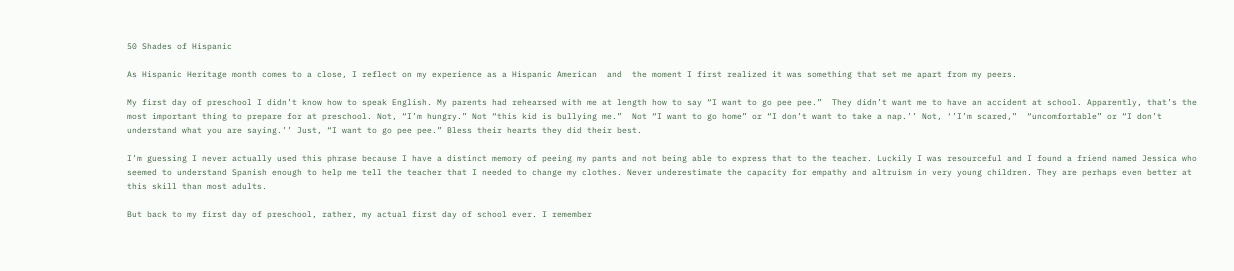50 Shades of Hispanic

As Hispanic Heritage month comes to a close, I reflect on my experience as a Hispanic American  and  the moment I first realized it was something that set me apart from my peers.

My first day of preschool I didn’t know how to speak English. My parents had rehearsed with me at length how to say “I want to go pee pee.”  They didn’t want me to have an accident at school. Apparently, that’s the most important thing to prepare for at preschool. Not, “I’m hungry.” Not “this kid is bullying me.”  Not “I want to go home” or “I don’t want to take a nap.’’ Not, ‘’I’m scared,”  “uncomfortable” or “I don’t understand what you are saying.’’ Just, “I want to go pee pee.” Bless their hearts they did their best.

I’m guessing I never actually used this phrase because I have a distinct memory of peeing my pants and not being able to express that to the teacher. Luckily I was resourceful and I found a friend named Jessica who seemed to understand Spanish enough to help me tell the teacher that I needed to change my clothes. Never underestimate the capacity for empathy and altruism in very young children. They are perhaps even better at this skill than most adults.

But back to my first day of preschool, rather, my actual first day of school ever. I remember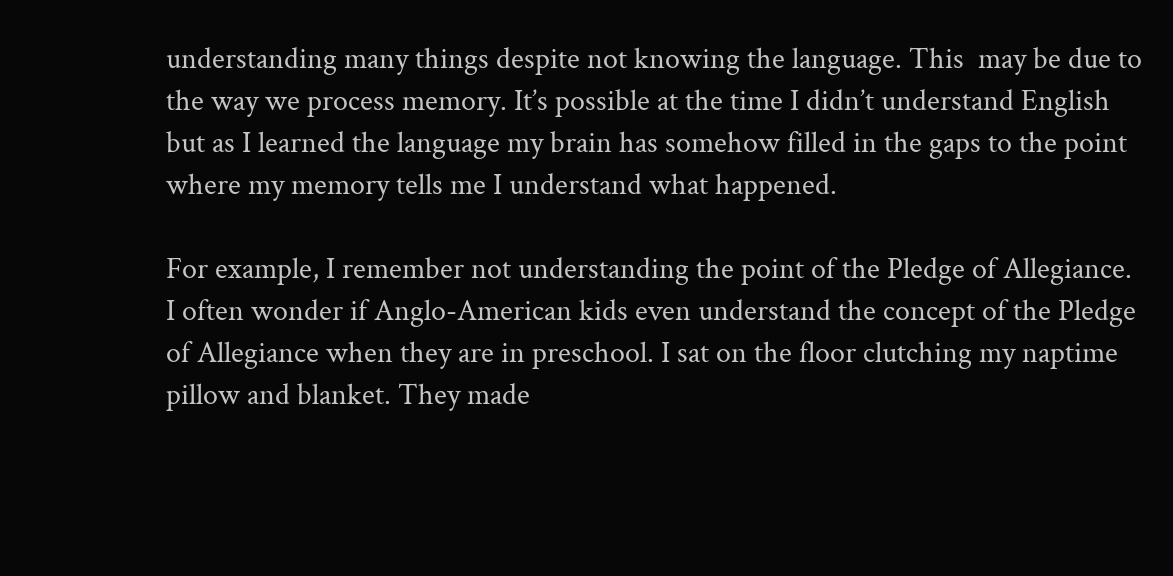understanding many things despite not knowing the language. This  may be due to the way we process memory. It’s possible at the time I didn’t understand English but as I learned the language my brain has somehow filled in the gaps to the point where my memory tells me I understand what happened.

For example, I remember not understanding the point of the Pledge of Allegiance. I often wonder if Anglo-American kids even understand the concept of the Pledge of Allegiance when they are in preschool. I sat on the floor clutching my naptime pillow and blanket. They made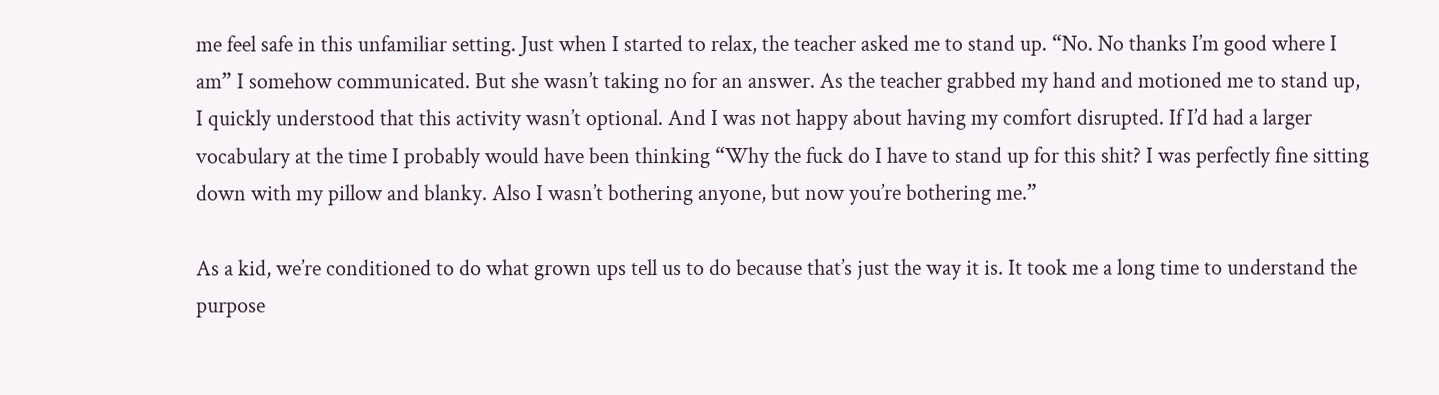me feel safe in this unfamiliar setting. Just when I started to relax, the teacher asked me to stand up. “No. No thanks I’m good where I am” I somehow communicated. But she wasn’t taking no for an answer. As the teacher grabbed my hand and motioned me to stand up, I quickly understood that this activity wasn’t optional. And I was not happy about having my comfort disrupted. If I’d had a larger vocabulary at the time I probably would have been thinking “Why the fuck do I have to stand up for this shit? I was perfectly fine sitting down with my pillow and blanky. Also I wasn’t bothering anyone, but now you’re bothering me.”

As a kid, we’re conditioned to do what grown ups tell us to do because that’s just the way it is. It took me a long time to understand the purpose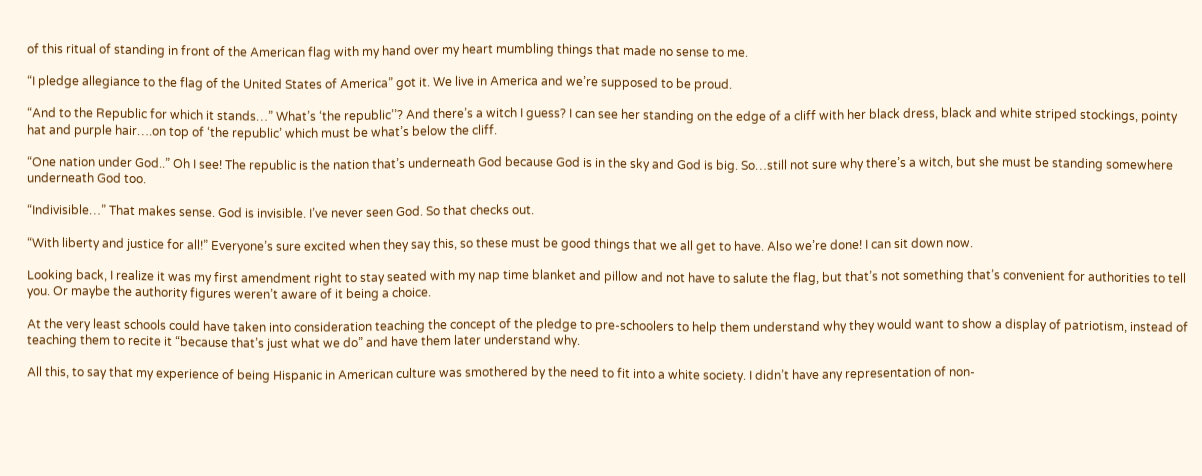of this ritual of standing in front of the American flag with my hand over my heart mumbling things that made no sense to me.

“I pledge allegiance to the flag of the United States of America” got it. We live in America and we’re supposed to be proud.

“And to the Republic for which it stands…” What’s ‘the republic’’? And there’s a witch I guess? I can see her standing on the edge of a cliff with her black dress, black and white striped stockings, pointy hat and purple hair….on top of ‘the republic’ which must be what’s below the cliff.

“One nation under God..” Oh I see! The republic is the nation that’s underneath God because God is in the sky and God is big. So…still not sure why there’s a witch, but she must be standing somewhere underneath God too.

“Indivisible…” That makes sense. God is invisible. I’ve never seen God. So that checks out.

“With liberty and justice for all!” Everyone’s sure excited when they say this, so these must be good things that we all get to have. Also we’re done! I can sit down now.

Looking back, I realize it was my first amendment right to stay seated with my nap time blanket and pillow and not have to salute the flag, but that’s not something that’s convenient for authorities to tell you. Or maybe the authority figures weren’t aware of it being a choice.

At the very least schools could have taken into consideration teaching the concept of the pledge to pre-schoolers to help them understand why they would want to show a display of patriotism, instead of teaching them to recite it “because that’s just what we do” and have them later understand why.

All this, to say that my experience of being Hispanic in American culture was smothered by the need to fit into a white society. I didn’t have any representation of non-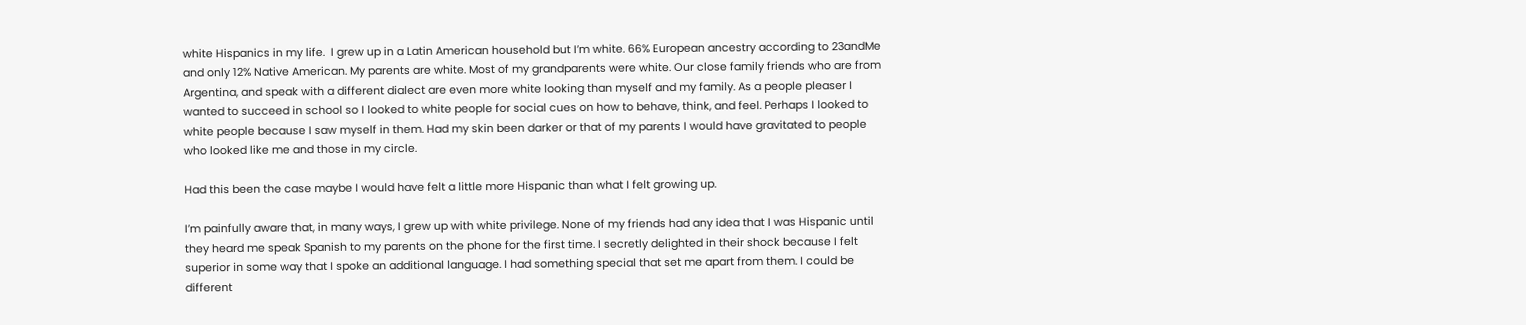white Hispanics in my life.  I grew up in a Latin American household but I’m white. 66% European ancestry according to 23andMe and only 12% Native American. My parents are white. Most of my grandparents were white. Our close family friends who are from Argentina, and speak with a different dialect are even more white looking than myself and my family. As a people pleaser I wanted to succeed in school so I looked to white people for social cues on how to behave, think, and feel. Perhaps I looked to white people because I saw myself in them. Had my skin been darker or that of my parents I would have gravitated to people who looked like me and those in my circle.

Had this been the case maybe I would have felt a little more Hispanic than what I felt growing up.

I’m painfully aware that, in many ways, I grew up with white privilege. None of my friends had any idea that I was Hispanic until they heard me speak Spanish to my parents on the phone for the first time. I secretly delighted in their shock because I felt superior in some way that I spoke an additional language. I had something special that set me apart from them. I could be different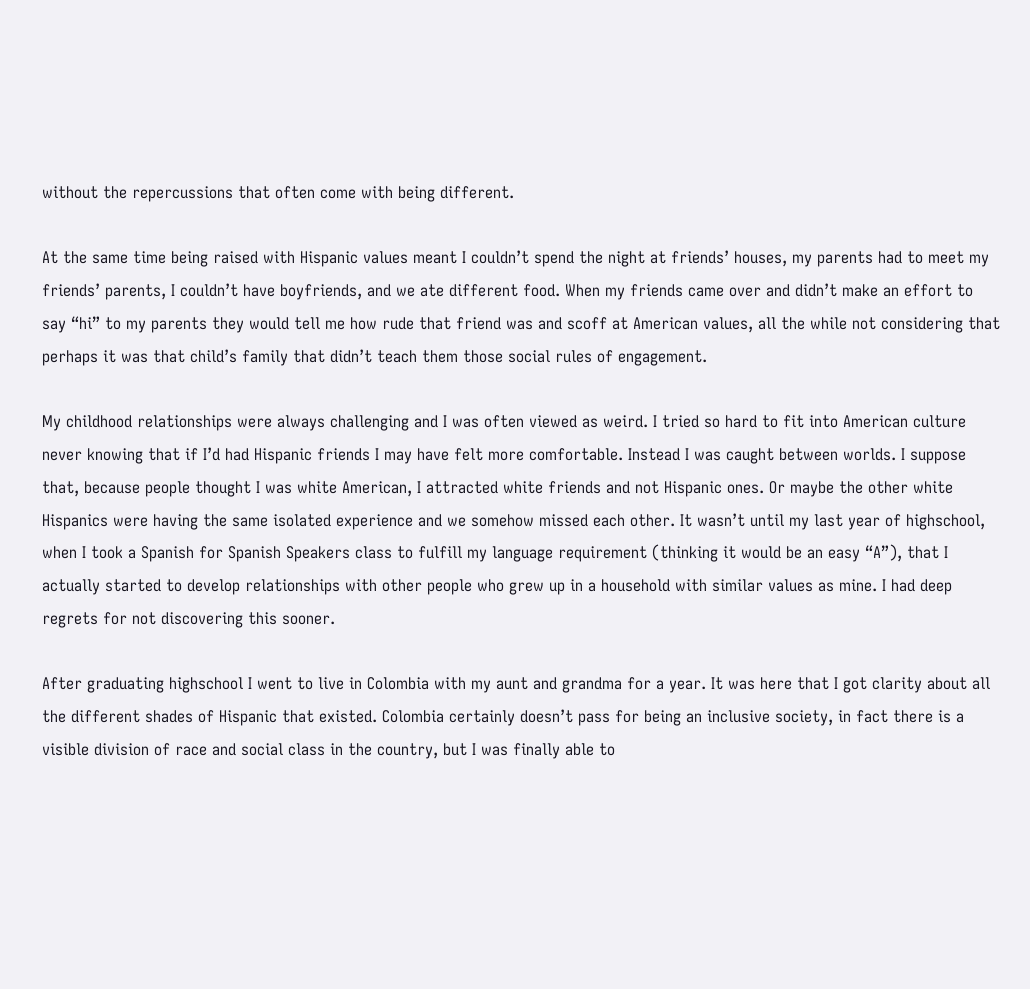without the repercussions that often come with being different.

At the same time being raised with Hispanic values meant I couldn’t spend the night at friends’ houses, my parents had to meet my friends’ parents, I couldn’t have boyfriends, and we ate different food. When my friends came over and didn’t make an effort to say “hi” to my parents they would tell me how rude that friend was and scoff at American values, all the while not considering that perhaps it was that child’s family that didn’t teach them those social rules of engagement.

My childhood relationships were always challenging and I was often viewed as weird. I tried so hard to fit into American culture never knowing that if I’d had Hispanic friends I may have felt more comfortable. Instead I was caught between worlds. I suppose that, because people thought I was white American, I attracted white friends and not Hispanic ones. Or maybe the other white Hispanics were having the same isolated experience and we somehow missed each other. It wasn’t until my last year of highschool, when I took a Spanish for Spanish Speakers class to fulfill my language requirement (thinking it would be an easy “A”), that I actually started to develop relationships with other people who grew up in a household with similar values as mine. I had deep regrets for not discovering this sooner.

After graduating highschool I went to live in Colombia with my aunt and grandma for a year. It was here that I got clarity about all the different shades of Hispanic that existed. Colombia certainly doesn’t pass for being an inclusive society, in fact there is a visible division of race and social class in the country, but I was finally able to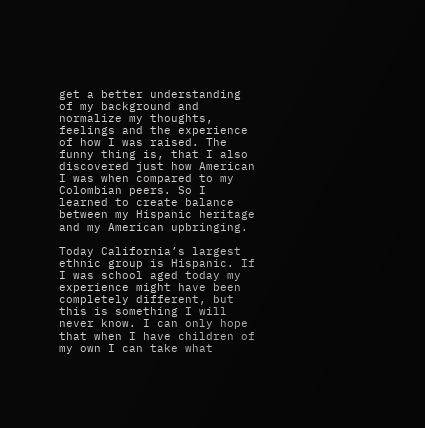get a better understanding of my background and normalize my thoughts, feelings and the experience of how I was raised. The funny thing is, that I also discovered just how American I was when compared to my Colombian peers. So I learned to create balance between my Hispanic heritage and my American upbringing.

Today California’s largest ethnic group is Hispanic. If I was school aged today my experience might have been completely different, but this is something I will never know. I can only hope that when I have children of my own I can take what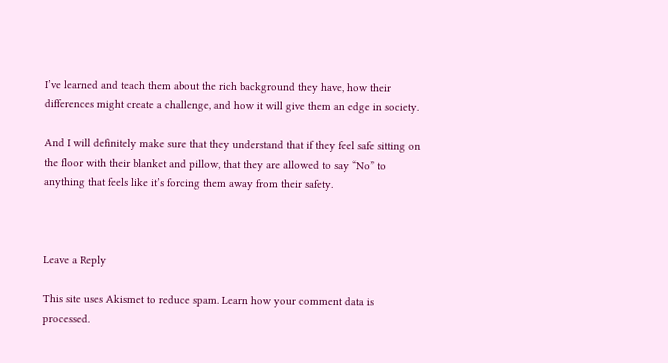I’ve learned and teach them about the rich background they have, how their differences might create a challenge, and how it will give them an edge in society.

And I will definitely make sure that they understand that if they feel safe sitting on the floor with their blanket and pillow, that they are allowed to say “No” to anything that feels like it’s forcing them away from their safety.



Leave a Reply

This site uses Akismet to reduce spam. Learn how your comment data is processed.